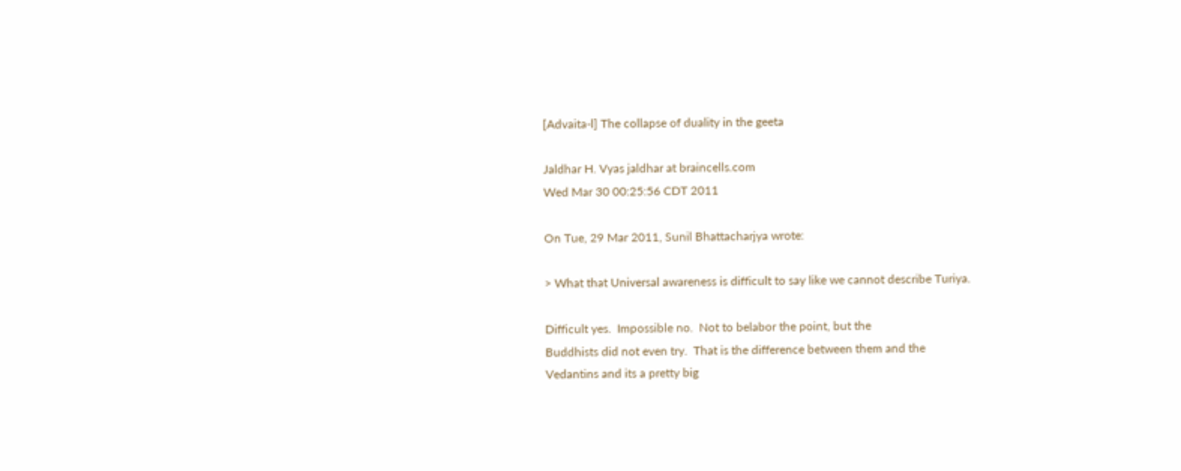[Advaita-l] The collapse of duality in the geeta

Jaldhar H. Vyas jaldhar at braincells.com
Wed Mar 30 00:25:56 CDT 2011

On Tue, 29 Mar 2011, Sunil Bhattacharjya wrote:

> What that Universal awareness is difficult to say like we cannot describe Turiya.

Difficult yes.  Impossible no.  Not to belabor the point, but the
Buddhists did not even try.  That is the difference between them and the
Vedantins and its a pretty big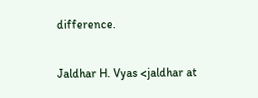difference.

Jaldhar H. Vyas <jaldhar at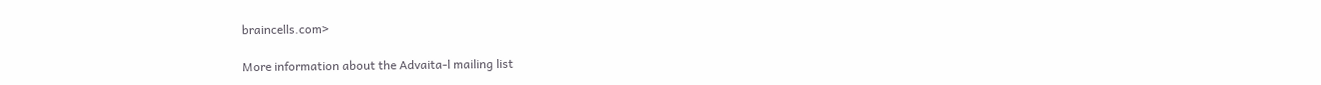braincells.com>

More information about the Advaita-l mailing list